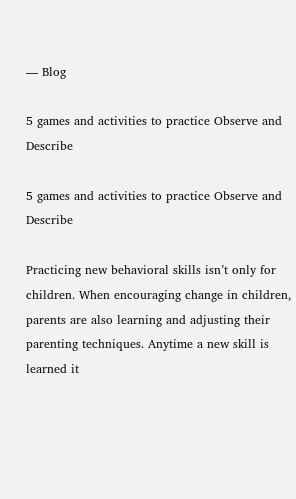— Blog

5 games and activities to practice Observe and Describe

5 games and activities to practice Observe and Describe

Practicing new behavioral skills isn’t only for children. When encouraging change in children, parents are also learning and adjusting their parenting techniques. Anytime a new skill is learned it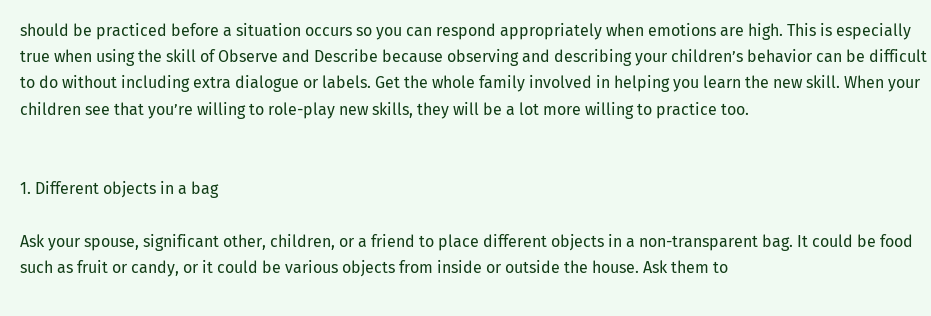should be practiced before a situation occurs so you can respond appropriately when emotions are high. This is especially true when using the skill of Observe and Describe because observing and describing your children’s behavior can be difficult to do without including extra dialogue or labels. Get the whole family involved in helping you learn the new skill. When your children see that you’re willing to role-play new skills, they will be a lot more willing to practice too.


1. Different objects in a bag

Ask your spouse, significant other, children, or a friend to place different objects in a non-transparent bag. It could be food such as fruit or candy, or it could be various objects from inside or outside the house. Ask them to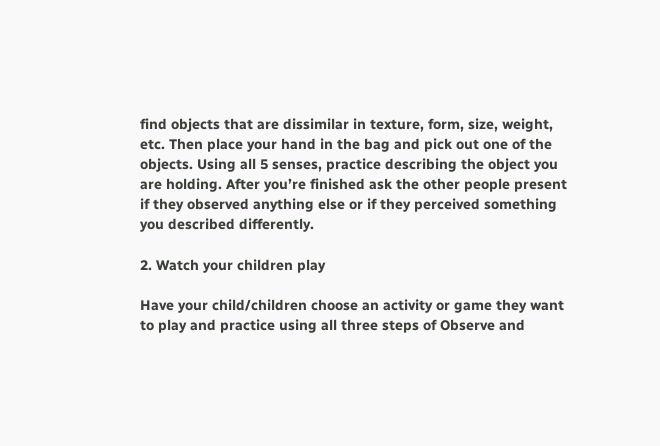find objects that are dissimilar in texture, form, size, weight, etc. Then place your hand in the bag and pick out one of the objects. Using all 5 senses, practice describing the object you are holding. After you’re finished ask the other people present if they observed anything else or if they perceived something you described differently.

2. Watch your children play

Have your child/children choose an activity or game they want to play and practice using all three steps of Observe and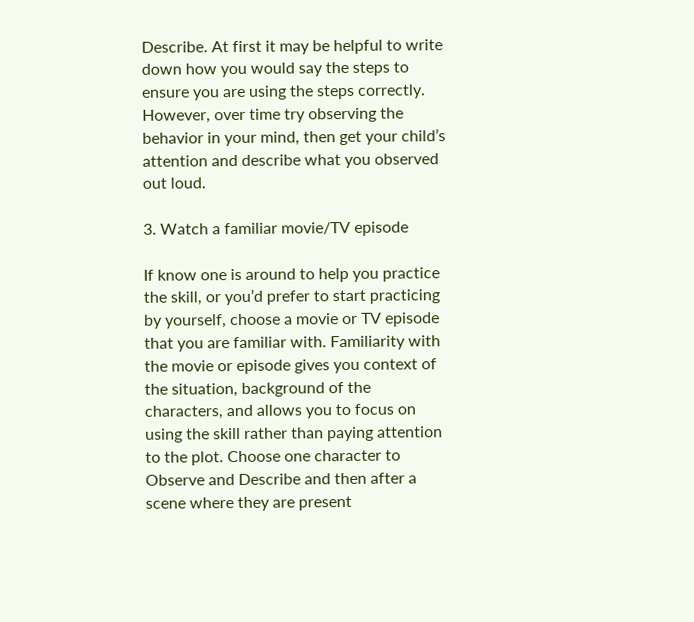Describe. At first it may be helpful to write down how you would say the steps to ensure you are using the steps correctly. However, over time try observing the behavior in your mind, then get your child’s attention and describe what you observed out loud.

3. Watch a familiar movie/TV episode

If know one is around to help you practice the skill, or you’d prefer to start practicing by yourself, choose a movie or TV episode that you are familiar with. Familiarity with the movie or episode gives you context of the situation, background of the characters, and allows you to focus on using the skill rather than paying attention to the plot. Choose one character to Observe and Describe and then after a scene where they are present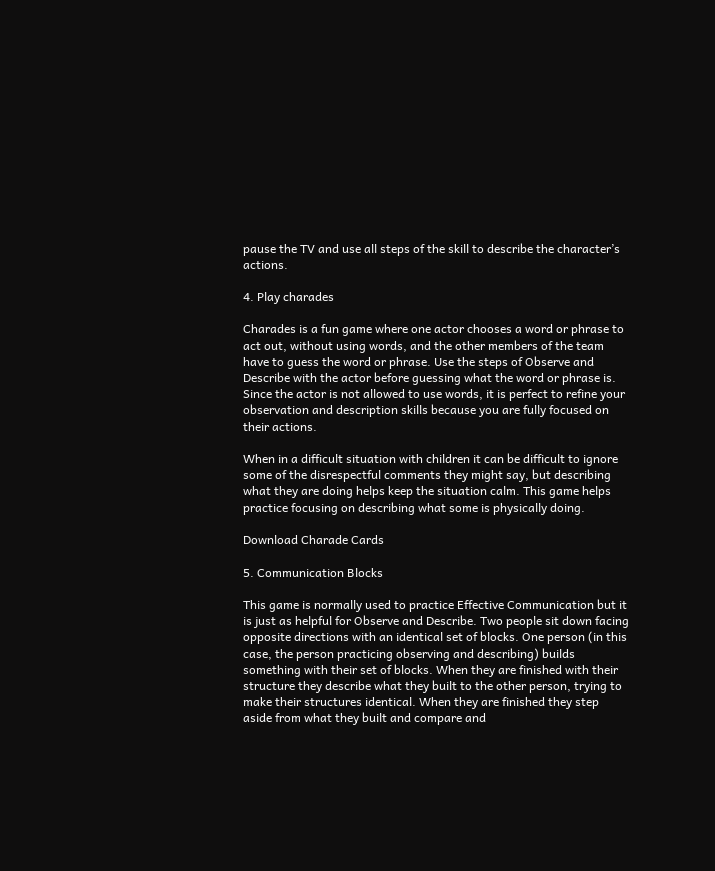pause the TV and use all steps of the skill to describe the character’s actions.

4. Play charades

Charades is a fun game where one actor chooses a word or phrase to act out, without using words, and the other members of the team have to guess the word or phrase. Use the steps of Observe and Describe with the actor before guessing what the word or phrase is. Since the actor is not allowed to use words, it is perfect to refine your observation and description skills because you are fully focused on their actions.

When in a difficult situation with children it can be difficult to ignore some of the disrespectful comments they might say, but describing what they are doing helps keep the situation calm. This game helps practice focusing on describing what some is physically doing.

Download Charade Cards

5. Communication Blocks

This game is normally used to practice Effective Communication but it is just as helpful for Observe and Describe. Two people sit down facing opposite directions with an identical set of blocks. One person (in this case, the person practicing observing and describing) builds something with their set of blocks. When they are finished with their structure they describe what they built to the other person, trying to make their structures identical. When they are finished they step aside from what they built and compare and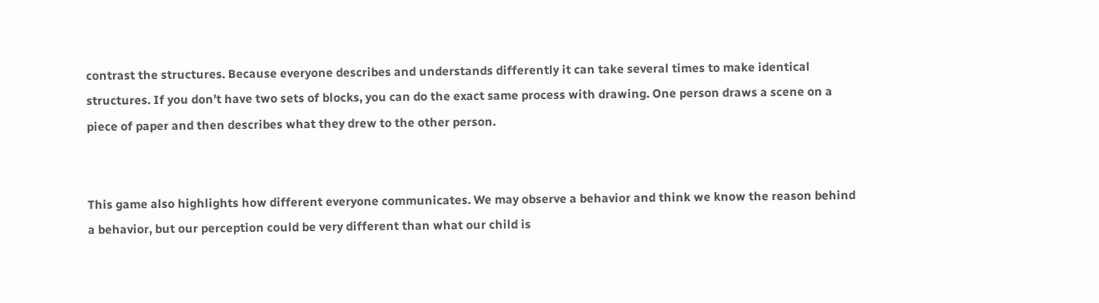contrast the structures. Because everyone describes and understands differently it can take several times to make identical structures. If you don’t have two sets of blocks, you can do the exact same process with drawing. One person draws a scene on a piece of paper and then describes what they drew to the other person.


This game also highlights how different everyone communicates. We may observe a behavior and think we know the reason behind a behavior, but our perception could be very different than what our child is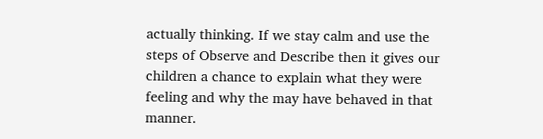actually thinking. If we stay calm and use the steps of Observe and Describe then it gives our children a chance to explain what they were feeling and why the may have behaved in that manner.